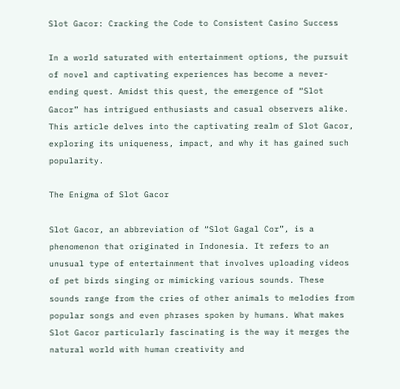Slot Gacor: Cracking the Code to Consistent Casino Success

In a world saturated with entertainment options, the pursuit of novel and captivating experiences has become a never-ending quest. Amidst this quest, the emergence of “Slot Gacor” has intrigued enthusiasts and casual observers alike. This article delves into the captivating realm of Slot Gacor, exploring its uniqueness, impact, and why it has gained such popularity.

The Enigma of Slot Gacor

Slot Gacor, an abbreviation of “Slot Gagal Cor”, is a phenomenon that originated in Indonesia. It refers to an unusual type of entertainment that involves uploading videos of pet birds singing or mimicking various sounds. These sounds range from the cries of other animals to melodies from popular songs and even phrases spoken by humans. What makes Slot Gacor particularly fascinating is the way it merges the natural world with human creativity and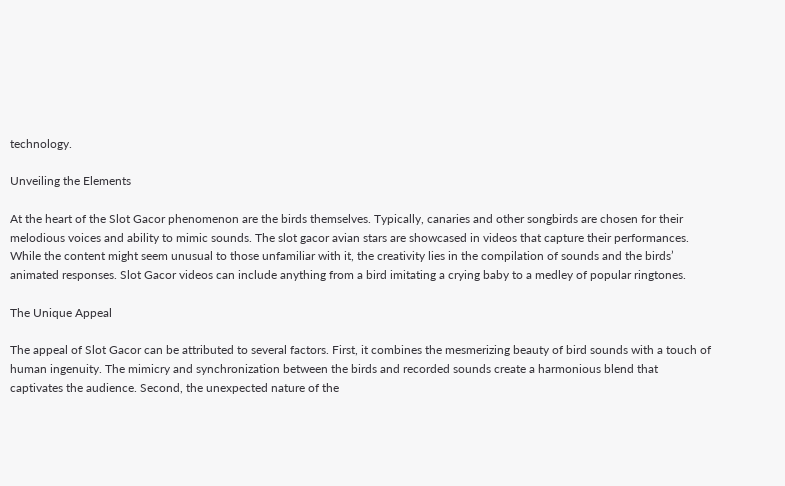technology.

Unveiling the Elements

At the heart of the Slot Gacor phenomenon are the birds themselves. Typically, canaries and other songbirds are chosen for their melodious voices and ability to mimic sounds. The slot gacor avian stars are showcased in videos that capture their performances. While the content might seem unusual to those unfamiliar with it, the creativity lies in the compilation of sounds and the birds’ animated responses. Slot Gacor videos can include anything from a bird imitating a crying baby to a medley of popular ringtones.

The Unique Appeal

The appeal of Slot Gacor can be attributed to several factors. First, it combines the mesmerizing beauty of bird sounds with a touch of human ingenuity. The mimicry and synchronization between the birds and recorded sounds create a harmonious blend that captivates the audience. Second, the unexpected nature of the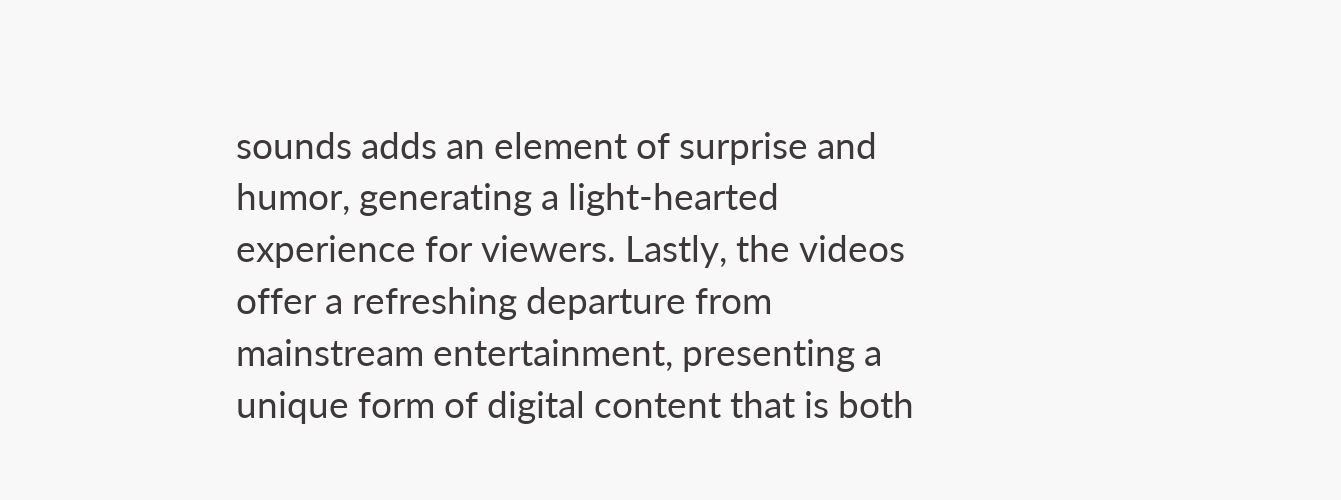sounds adds an element of surprise and humor, generating a light-hearted experience for viewers. Lastly, the videos offer a refreshing departure from mainstream entertainment, presenting a unique form of digital content that is both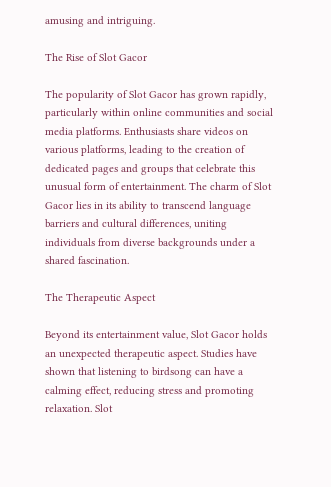amusing and intriguing.

The Rise of Slot Gacor

The popularity of Slot Gacor has grown rapidly, particularly within online communities and social media platforms. Enthusiasts share videos on various platforms, leading to the creation of dedicated pages and groups that celebrate this unusual form of entertainment. The charm of Slot Gacor lies in its ability to transcend language barriers and cultural differences, uniting individuals from diverse backgrounds under a shared fascination.

The Therapeutic Aspect

Beyond its entertainment value, Slot Gacor holds an unexpected therapeutic aspect. Studies have shown that listening to birdsong can have a calming effect, reducing stress and promoting relaxation. Slot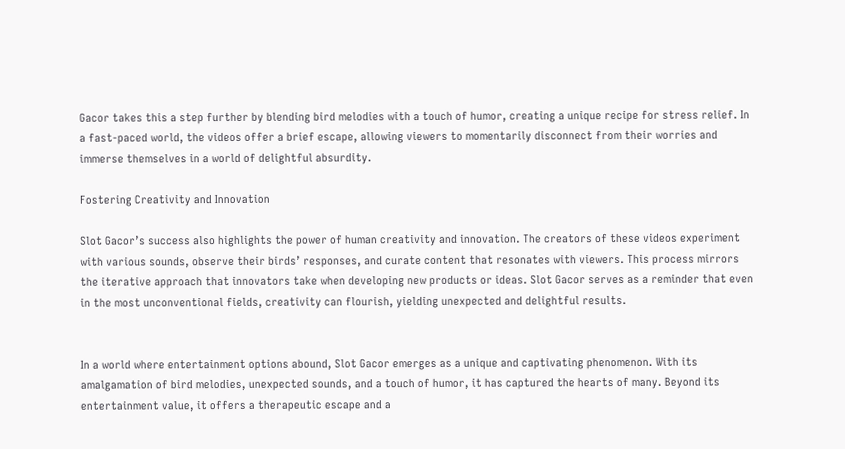Gacor takes this a step further by blending bird melodies with a touch of humor, creating a unique recipe for stress relief. In a fast-paced world, the videos offer a brief escape, allowing viewers to momentarily disconnect from their worries and immerse themselves in a world of delightful absurdity.

Fostering Creativity and Innovation

Slot Gacor’s success also highlights the power of human creativity and innovation. The creators of these videos experiment with various sounds, observe their birds’ responses, and curate content that resonates with viewers. This process mirrors the iterative approach that innovators take when developing new products or ideas. Slot Gacor serves as a reminder that even in the most unconventional fields, creativity can flourish, yielding unexpected and delightful results.


In a world where entertainment options abound, Slot Gacor emerges as a unique and captivating phenomenon. With its amalgamation of bird melodies, unexpected sounds, and a touch of humor, it has captured the hearts of many. Beyond its entertainment value, it offers a therapeutic escape and a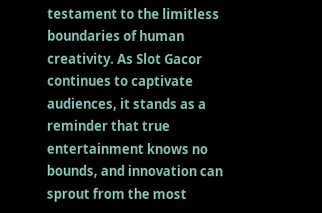testament to the limitless boundaries of human creativity. As Slot Gacor continues to captivate audiences, it stands as a reminder that true entertainment knows no bounds, and innovation can sprout from the most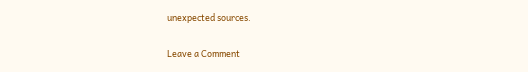unexpected sources.

Leave a Comment